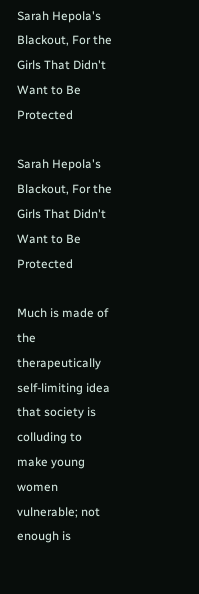Sarah Hepola's Blackout, For the Girls That Didn't Want to Be Protected

Sarah Hepola's Blackout, For the Girls That Didn't Want to Be Protected

Much is made of the therapeutically self-limiting idea that society is colluding to make young women vulnerable; not enough is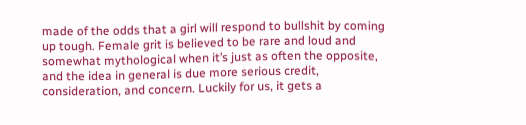made of the odds that a girl will respond to bullshit by coming up tough. Female grit is believed to be rare and loud and somewhat mythological when it’s just as often the opposite, and the idea in general is due more serious credit, consideration, and concern. Luckily for us, it gets a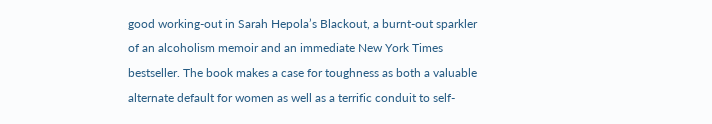good working-out in Sarah Hepola’s Blackout, a burnt-out sparkler of an alcoholism memoir and an immediate New York Times bestseller. The book makes a case for toughness as both a valuable alternate default for women as well as a terrific conduit to self-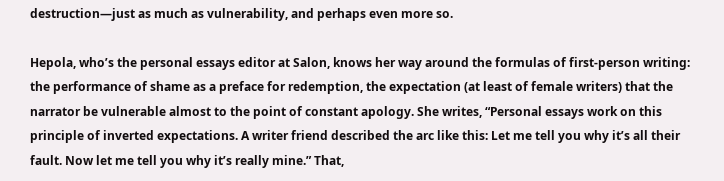destruction—just as much as vulnerability, and perhaps even more so.

Hepola, who’s the personal essays editor at Salon, knows her way around the formulas of first-person writing: the performance of shame as a preface for redemption, the expectation (at least of female writers) that the narrator be vulnerable almost to the point of constant apology. She writes, “Personal essays work on this principle of inverted expectations. A writer friend described the arc like this: Let me tell you why it’s all their fault. Now let me tell you why it’s really mine.” That,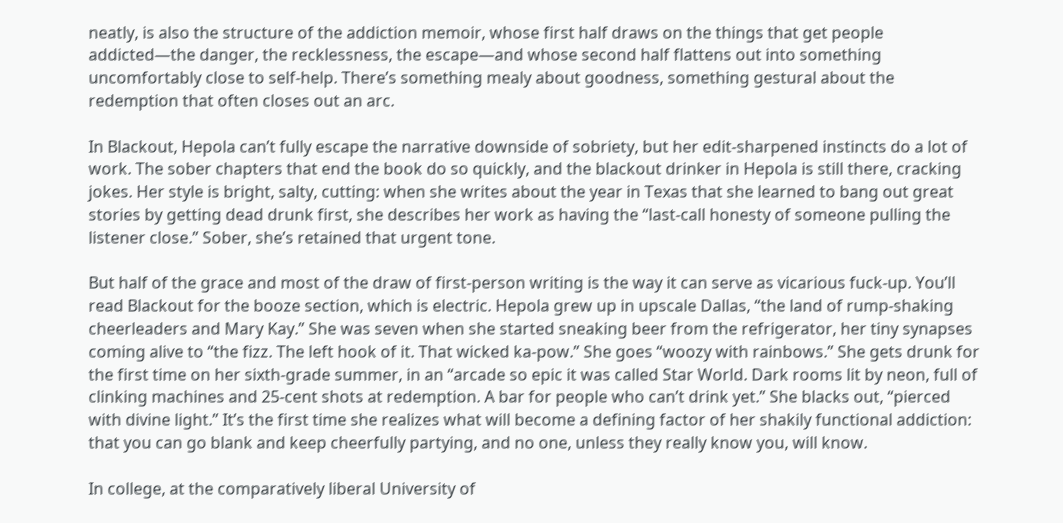neatly, is also the structure of the addiction memoir, whose first half draws on the things that get people addicted—the danger, the recklessness, the escape—and whose second half flattens out into something uncomfortably close to self-help. There’s something mealy about goodness, something gestural about the redemption that often closes out an arc.

In Blackout, Hepola can’t fully escape the narrative downside of sobriety, but her edit-sharpened instincts do a lot of work. The sober chapters that end the book do so quickly, and the blackout drinker in Hepola is still there, cracking jokes. Her style is bright, salty, cutting: when she writes about the year in Texas that she learned to bang out great stories by getting dead drunk first, she describes her work as having the “last-call honesty of someone pulling the listener close.” Sober, she’s retained that urgent tone.

But half of the grace and most of the draw of first-person writing is the way it can serve as vicarious fuck-up. You’ll read Blackout for the booze section, which is electric. Hepola grew up in upscale Dallas, “the land of rump-shaking cheerleaders and Mary Kay.” She was seven when she started sneaking beer from the refrigerator, her tiny synapses coming alive to “the fizz. The left hook of it. That wicked ka-pow.” She goes “woozy with rainbows.” She gets drunk for the first time on her sixth-grade summer, in an “arcade so epic it was called Star World. Dark rooms lit by neon, full of clinking machines and 25-cent shots at redemption. A bar for people who can’t drink yet.” She blacks out, “pierced with divine light.” It’s the first time she realizes what will become a defining factor of her shakily functional addiction: that you can go blank and keep cheerfully partying, and no one, unless they really know you, will know.

In college, at the comparatively liberal University of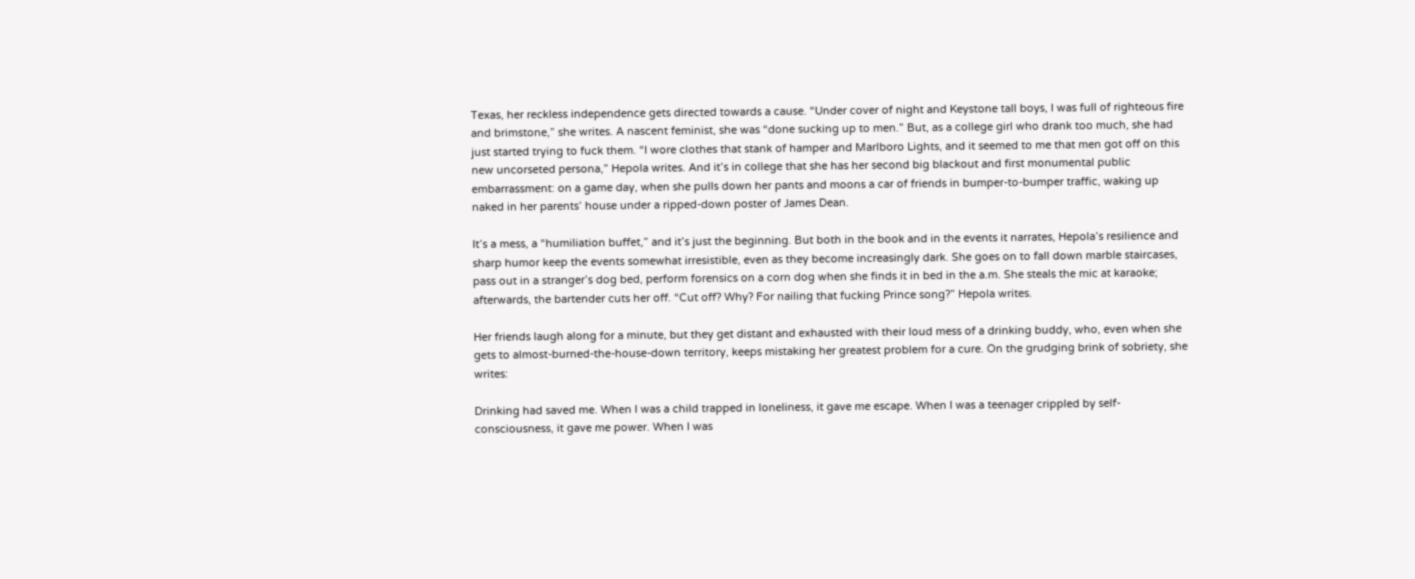Texas, her reckless independence gets directed towards a cause. “Under cover of night and Keystone tall boys, I was full of righteous fire and brimstone,” she writes. A nascent feminist, she was “done sucking up to men.” But, as a college girl who drank too much, she had just started trying to fuck them. “I wore clothes that stank of hamper and Marlboro Lights, and it seemed to me that men got off on this new uncorseted persona,” Hepola writes. And it’s in college that she has her second big blackout and first monumental public embarrassment: on a game day, when she pulls down her pants and moons a car of friends in bumper-to-bumper traffic, waking up naked in her parents’ house under a ripped-down poster of James Dean.

It’s a mess, a “humiliation buffet,” and it’s just the beginning. But both in the book and in the events it narrates, Hepola’s resilience and sharp humor keep the events somewhat irresistible, even as they become increasingly dark. She goes on to fall down marble staircases, pass out in a stranger’s dog bed, perform forensics on a corn dog when she finds it in bed in the a.m. She steals the mic at karaoke; afterwards, the bartender cuts her off. “Cut off? Why? For nailing that fucking Prince song?” Hepola writes.

Her friends laugh along for a minute, but they get distant and exhausted with their loud mess of a drinking buddy, who, even when she gets to almost-burned-the-house-down territory, keeps mistaking her greatest problem for a cure. On the grudging brink of sobriety, she writes:

Drinking had saved me. When I was a child trapped in loneliness, it gave me escape. When I was a teenager crippled by self-consciousness, it gave me power. When I was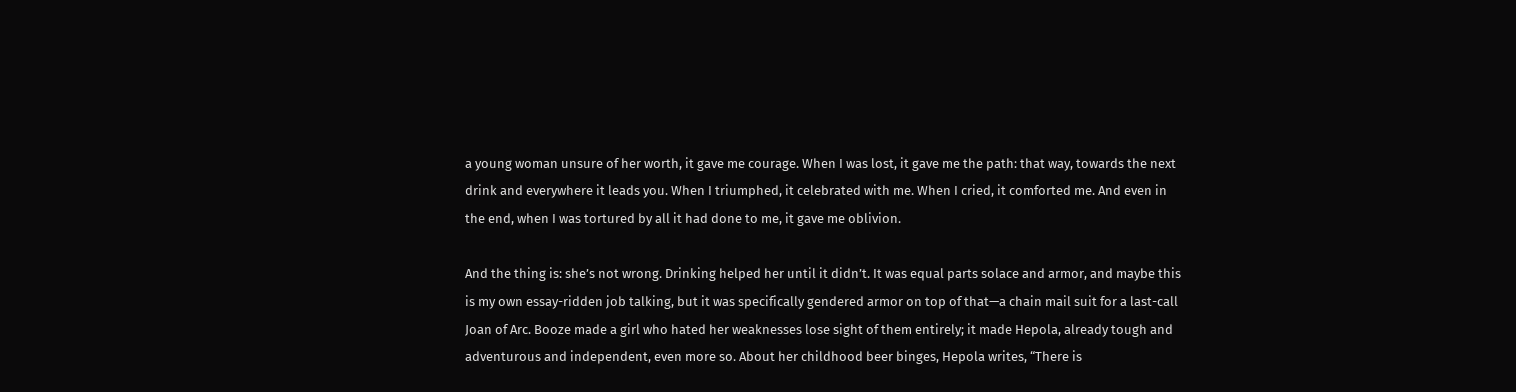a young woman unsure of her worth, it gave me courage. When I was lost, it gave me the path: that way, towards the next drink and everywhere it leads you. When I triumphed, it celebrated with me. When I cried, it comforted me. And even in the end, when I was tortured by all it had done to me, it gave me oblivion.

And the thing is: she’s not wrong. Drinking helped her until it didn’t. It was equal parts solace and armor, and maybe this is my own essay-ridden job talking, but it was specifically gendered armor on top of that—a chain mail suit for a last-call Joan of Arc. Booze made a girl who hated her weaknesses lose sight of them entirely; it made Hepola, already tough and adventurous and independent, even more so. About her childhood beer binges, Hepola writes, “There is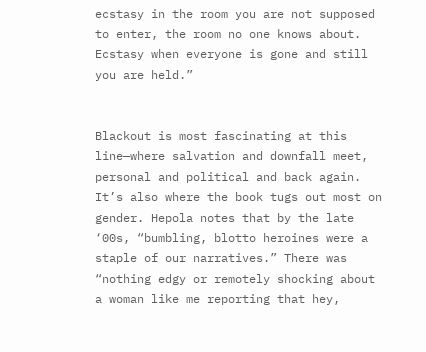ecstasy in the room you are not supposed to enter, the room no one knows about. Ecstasy when everyone is gone and still you are held.”


Blackout is most fascinating at this line—where salvation and downfall meet, personal and political and back again. It’s also where the book tugs out most on gender. Hepola notes that by the late ‘00s, “bumbling, blotto heroines were a staple of our narratives.” There was “nothing edgy or remotely shocking about a woman like me reporting that hey,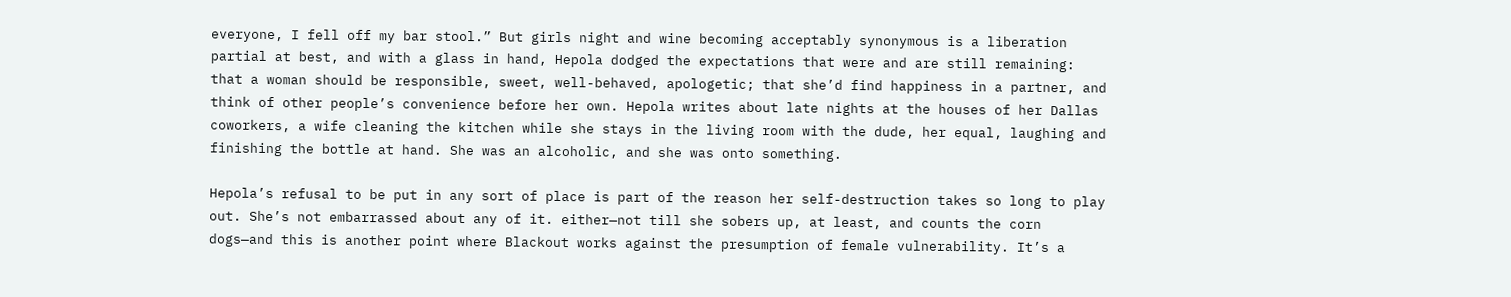everyone, I fell off my bar stool.” But girls night and wine becoming acceptably synonymous is a liberation partial at best, and with a glass in hand, Hepola dodged the expectations that were and are still remaining: that a woman should be responsible, sweet, well-behaved, apologetic; that she’d find happiness in a partner, and think of other people’s convenience before her own. Hepola writes about late nights at the houses of her Dallas coworkers, a wife cleaning the kitchen while she stays in the living room with the dude, her equal, laughing and finishing the bottle at hand. She was an alcoholic, and she was onto something.

Hepola’s refusal to be put in any sort of place is part of the reason her self-destruction takes so long to play out. She’s not embarrassed about any of it. either—not till she sobers up, at least, and counts the corn dogs—and this is another point where Blackout works against the presumption of female vulnerability. It’s a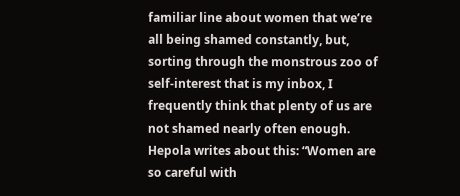familiar line about women that we’re all being shamed constantly, but, sorting through the monstrous zoo of self-interest that is my inbox, I frequently think that plenty of us are not shamed nearly often enough. Hepola writes about this: “Women are so careful with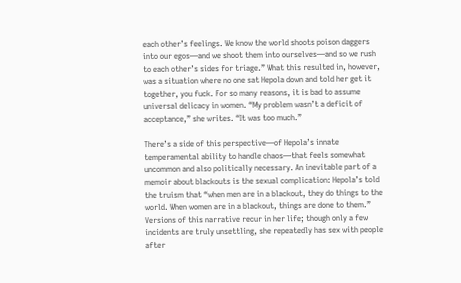each other’s feelings. We know the world shoots poison daggers into our egos—and we shoot them into ourselves—and so we rush to each other’s sides for triage.” What this resulted in, however, was a situation where no one sat Hepola down and told her get it together, you fuck. For so many reasons, it is bad to assume universal delicacy in women. “My problem wasn’t a deficit of acceptance,” she writes. “It was too much.”

There’s a side of this perspective—of Hepola’s innate temperamental ability to handle chaos—that feels somewhat uncommon and also politically necessary. An inevitable part of a memoir about blackouts is the sexual complication: Hepola’s told the truism that “when men are in a blackout, they do things to the world. When women are in a blackout, things are done to them.” Versions of this narrative recur in her life; though only a few incidents are truly unsettling, she repeatedly has sex with people after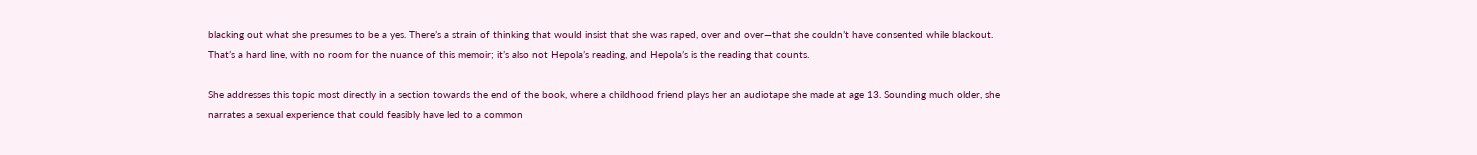blacking out what she presumes to be a yes. There’s a strain of thinking that would insist that she was raped, over and over—that she couldn’t have consented while blackout. That’s a hard line, with no room for the nuance of this memoir; it’s also not Hepola’s reading, and Hepola’s is the reading that counts.

She addresses this topic most directly in a section towards the end of the book, where a childhood friend plays her an audiotape she made at age 13. Sounding much older, she narrates a sexual experience that could feasibly have led to a common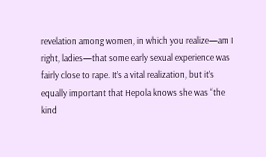revelation among women, in which you realize—am I right, ladies—that some early sexual experience was fairly close to rape. It’s a vital realization, but it’s equally important that Hepola knows she was “the kind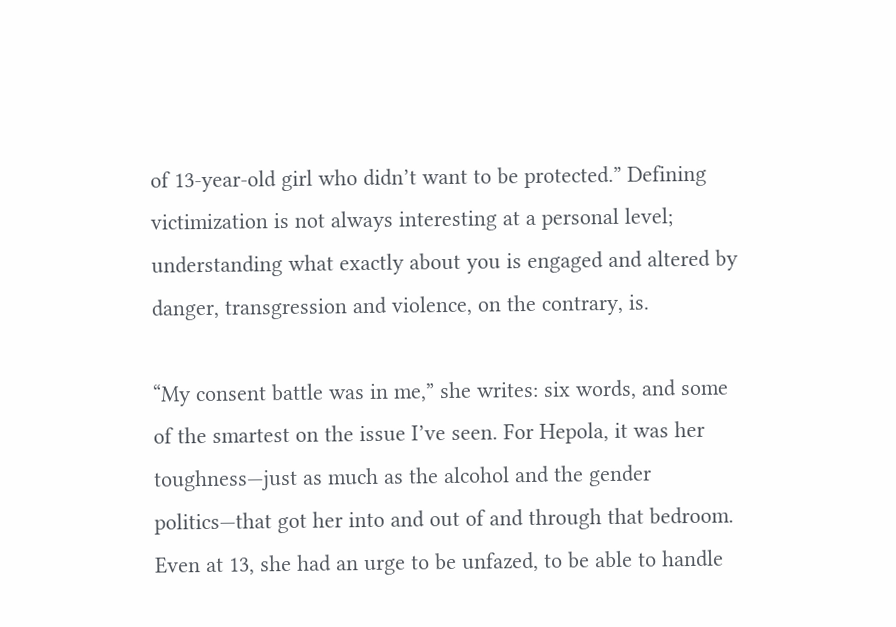of 13-year-old girl who didn’t want to be protected.” Defining victimization is not always interesting at a personal level; understanding what exactly about you is engaged and altered by danger, transgression and violence, on the contrary, is.

“My consent battle was in me,” she writes: six words, and some of the smartest on the issue I’ve seen. For Hepola, it was her toughness—just as much as the alcohol and the gender politics—that got her into and out of and through that bedroom. Even at 13, she had an urge to be unfazed, to be able to handle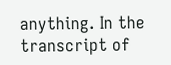anything. In the transcript of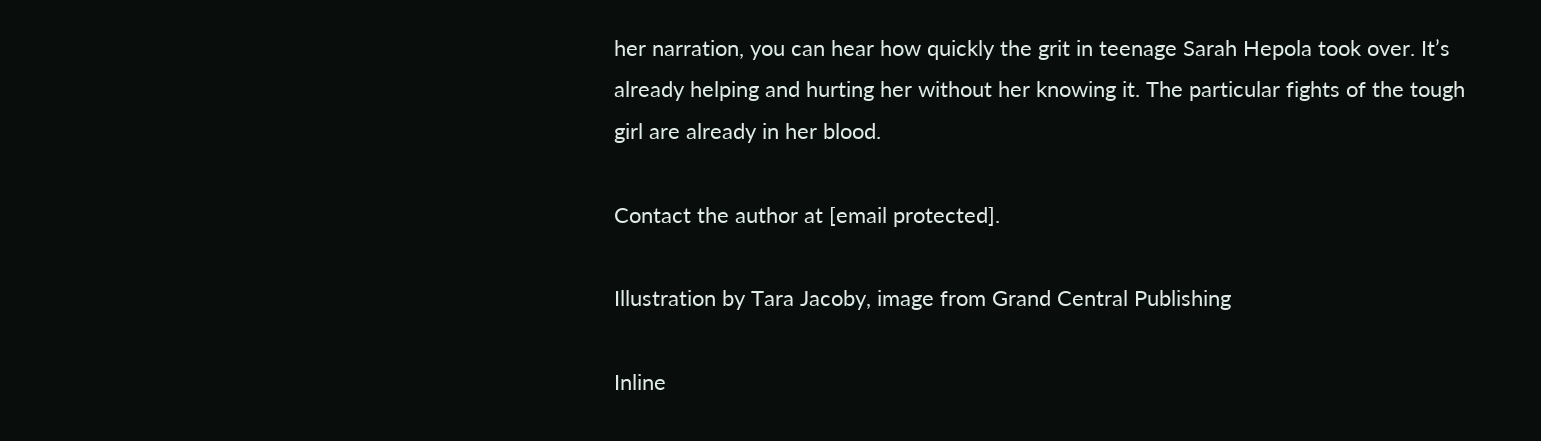her narration, you can hear how quickly the grit in teenage Sarah Hepola took over. It’s already helping and hurting her without her knowing it. The particular fights of the tough girl are already in her blood.

Contact the author at [email protected].

Illustration by Tara Jacoby, image from Grand Central Publishing

Inline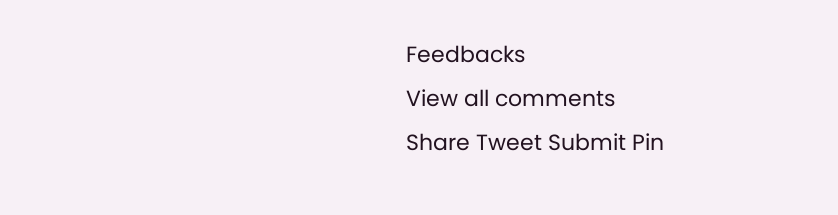Feedbacks
View all comments
Share Tweet Submit Pin